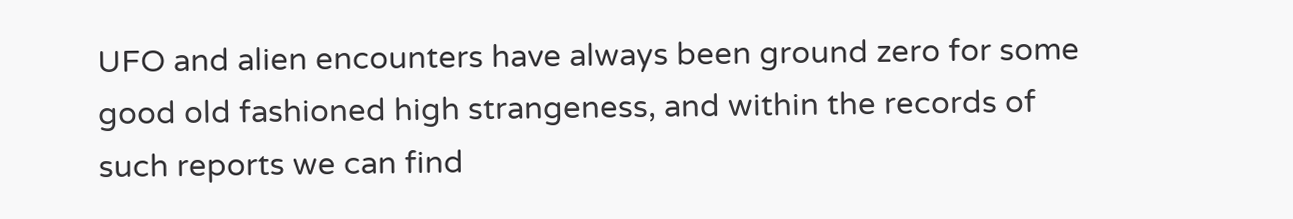UFO and alien encounters have always been ground zero for some good old fashioned high strangeness, and within the records of such reports we can find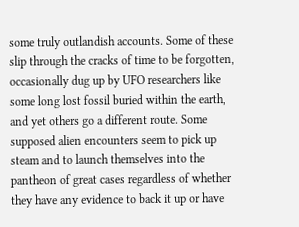some truly outlandish accounts. Some of these slip through the cracks of time to be forgotten, occasionally dug up by UFO researchers like some long lost fossil buried within the earth, and yet others go a different route. Some supposed alien encounters seem to pick up steam and to launch themselves into the pantheon of great cases regardless of whether they have any evidence to back it up or have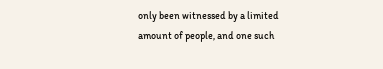only been witnessed by a limited amount of people, and one such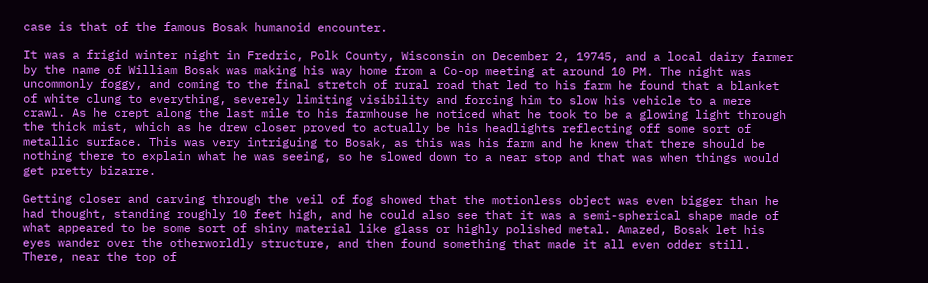case is that of the famous Bosak humanoid encounter.

It was a frigid winter night in Fredric, Polk County, Wisconsin on December 2, 19745, and a local dairy farmer by the name of William Bosak was making his way home from a Co-op meeting at around 10 PM. The night was uncommonly foggy, and coming to the final stretch of rural road that led to his farm he found that a blanket of white clung to everything, severely limiting visibility and forcing him to slow his vehicle to a mere crawl. As he crept along the last mile to his farmhouse he noticed what he took to be a glowing light through the thick mist, which as he drew closer proved to actually be his headlights reflecting off some sort of metallic surface. This was very intriguing to Bosak, as this was his farm and he knew that there should be nothing there to explain what he was seeing, so he slowed down to a near stop and that was when things would get pretty bizarre.

Getting closer and carving through the veil of fog showed that the motionless object was even bigger than he had thought, standing roughly 10 feet high, and he could also see that it was a semi-spherical shape made of what appeared to be some sort of shiny material like glass or highly polished metal. Amazed, Bosak let his eyes wander over the otherworldly structure, and then found something that made it all even odder still. There, near the top of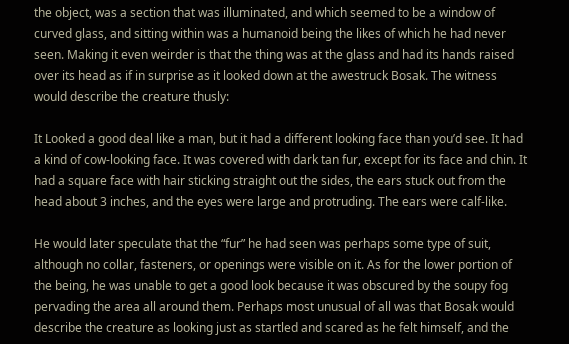the object, was a section that was illuminated, and which seemed to be a window of curved glass, and sitting within was a humanoid being the likes of which he had never seen. Making it even weirder is that the thing was at the glass and had its hands raised over its head as if in surprise as it looked down at the awestruck Bosak. The witness would describe the creature thusly:

It Looked a good deal like a man, but it had a different looking face than you’d see. It had a kind of cow-looking face. It was covered with dark tan fur, except for its face and chin. It had a square face with hair sticking straight out the sides, the ears stuck out from the head about 3 inches, and the eyes were large and protruding. The ears were calf-like.

He would later speculate that the “fur” he had seen was perhaps some type of suit, although no collar, fasteners, or openings were visible on it. As for the lower portion of the being, he was unable to get a good look because it was obscured by the soupy fog pervading the area all around them. Perhaps most unusual of all was that Bosak would describe the creature as looking just as startled and scared as he felt himself, and the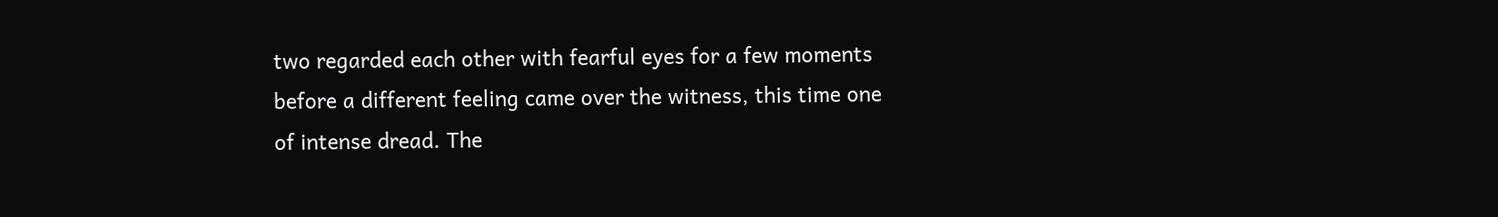two regarded each other with fearful eyes for a few moments before a different feeling came over the witness, this time one of intense dread. The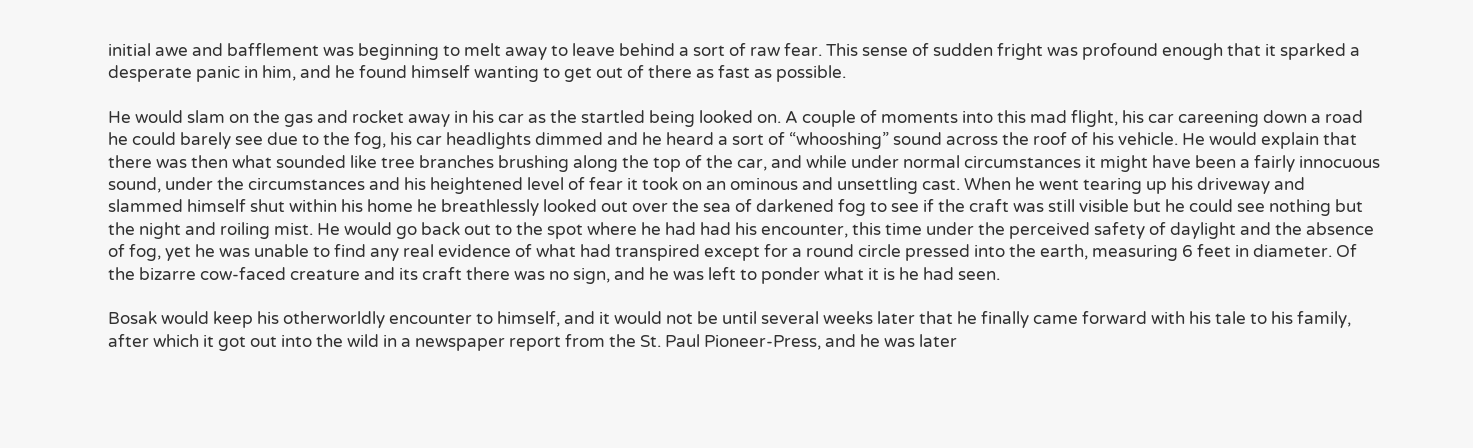initial awe and bafflement was beginning to melt away to leave behind a sort of raw fear. This sense of sudden fright was profound enough that it sparked a desperate panic in him, and he found himself wanting to get out of there as fast as possible.

He would slam on the gas and rocket away in his car as the startled being looked on. A couple of moments into this mad flight, his car careening down a road he could barely see due to the fog, his car headlights dimmed and he heard a sort of “whooshing” sound across the roof of his vehicle. He would explain that there was then what sounded like tree branches brushing along the top of the car, and while under normal circumstances it might have been a fairly innocuous sound, under the circumstances and his heightened level of fear it took on an ominous and unsettling cast. When he went tearing up his driveway and slammed himself shut within his home he breathlessly looked out over the sea of darkened fog to see if the craft was still visible but he could see nothing but the night and roiling mist. He would go back out to the spot where he had had his encounter, this time under the perceived safety of daylight and the absence of fog, yet he was unable to find any real evidence of what had transpired except for a round circle pressed into the earth, measuring 6 feet in diameter. Of the bizarre cow-faced creature and its craft there was no sign, and he was left to ponder what it is he had seen.

Bosak would keep his otherworldly encounter to himself, and it would not be until several weeks later that he finally came forward with his tale to his family, after which it got out into the wild in a newspaper report from the St. Paul Pioneer-Press, and he was later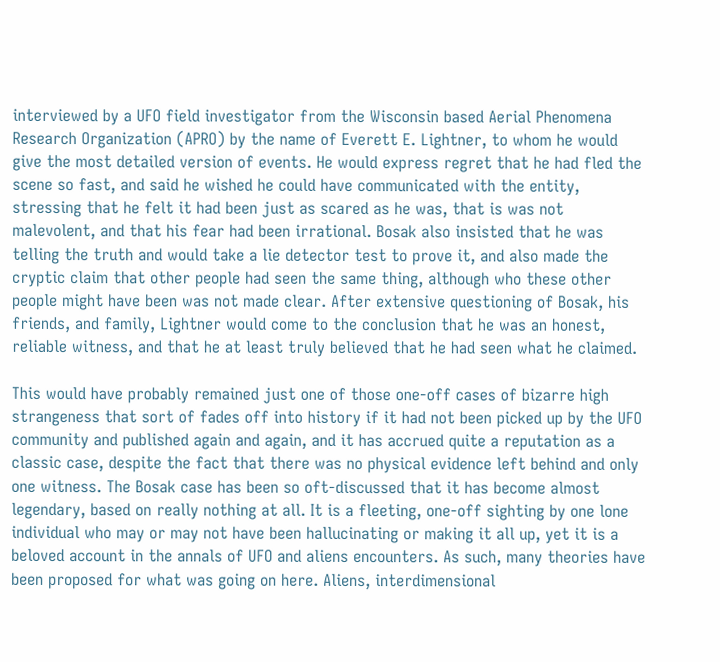interviewed by a UFO field investigator from the Wisconsin based Aerial Phenomena Research Organization (APRO) by the name of Everett E. Lightner, to whom he would give the most detailed version of events. He would express regret that he had fled the scene so fast, and said he wished he could have communicated with the entity, stressing that he felt it had been just as scared as he was, that is was not malevolent, and that his fear had been irrational. Bosak also insisted that he was telling the truth and would take a lie detector test to prove it, and also made the cryptic claim that other people had seen the same thing, although who these other people might have been was not made clear. After extensive questioning of Bosak, his friends, and family, Lightner would come to the conclusion that he was an honest, reliable witness, and that he at least truly believed that he had seen what he claimed.

This would have probably remained just one of those one-off cases of bizarre high strangeness that sort of fades off into history if it had not been picked up by the UFO community and published again and again, and it has accrued quite a reputation as a classic case, despite the fact that there was no physical evidence left behind and only one witness. The Bosak case has been so oft-discussed that it has become almost legendary, based on really nothing at all. It is a fleeting, one-off sighting by one lone individual who may or may not have been hallucinating or making it all up, yet it is a beloved account in the annals of UFO and aliens encounters. As such, many theories have been proposed for what was going on here. Aliens, interdimensional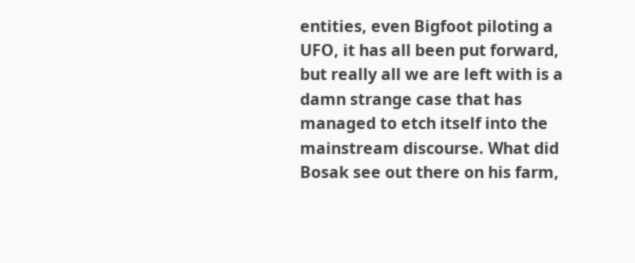entities, even Bigfoot piloting a UFO, it has all been put forward, but really all we are left with is a damn strange case that has managed to etch itself into the mainstream discourse. What did Bosak see out there on his farm,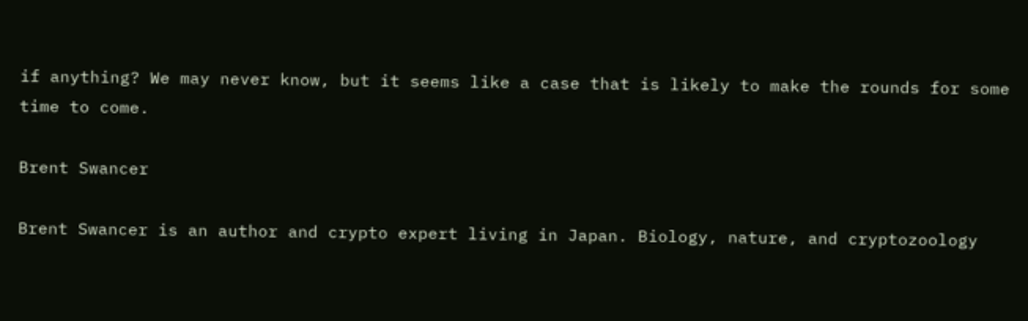if anything? We may never know, but it seems like a case that is likely to make the rounds for some time to come.

Brent Swancer

Brent Swancer is an author and crypto expert living in Japan. Biology, nature, and cryptozoology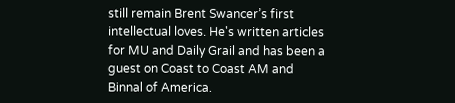still remain Brent Swancer’s first intellectual loves. He's written articles for MU and Daily Grail and has been a guest on Coast to Coast AM and Binnal of America.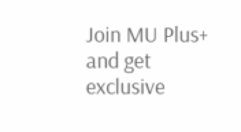Join MU Plus+ and get exclusive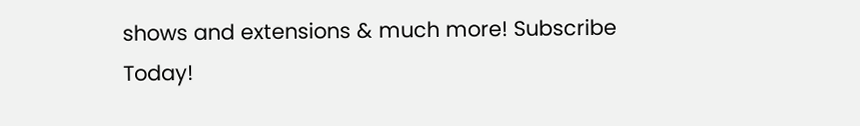shows and extensions & much more! Subscribe Today!